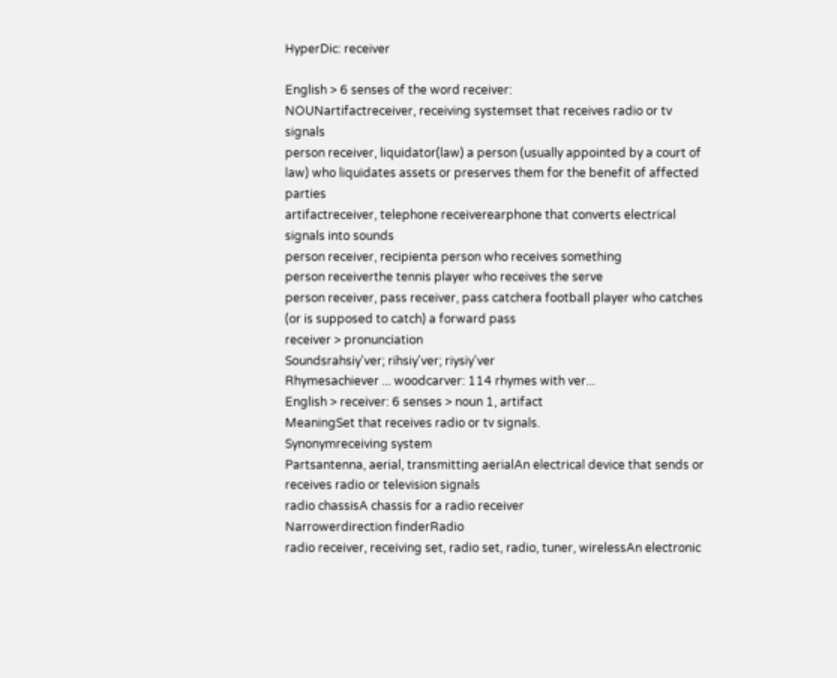HyperDic: receiver

English > 6 senses of the word receiver:
NOUNartifactreceiver, receiving systemset that receives radio or tv signals
person receiver, liquidator(law) a person (usually appointed by a court of law) who liquidates assets or preserves them for the benefit of affected parties
artifactreceiver, telephone receiverearphone that converts electrical signals into sounds
person receiver, recipienta person who receives something
person receiverthe tennis player who receives the serve
person receiver, pass receiver, pass catchera football player who catches (or is supposed to catch) a forward pass
receiver > pronunciation
Soundsrahsiy'ver; rihsiy'ver; riysiy'ver
Rhymesachiever ... woodcarver: 114 rhymes with ver...
English > receiver: 6 senses > noun 1, artifact
MeaningSet that receives radio or tv signals.
Synonymreceiving system
Partsantenna, aerial, transmitting aerialAn electrical device that sends or receives radio or television signals
radio chassisA chassis for a radio receiver
Narrowerdirection finderRadio
radio receiver, receiving set, radio set, radio, tuner, wirelessAn electronic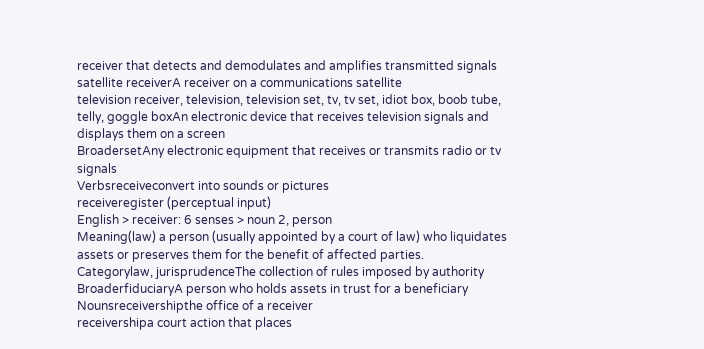receiver that detects and demodulates and amplifies transmitted signals
satellite receiverA receiver on a communications satellite
television receiver, television, television set, tv, tv set, idiot box, boob tube, telly, goggle boxAn electronic device that receives television signals and displays them on a screen
BroadersetAny electronic equipment that receives or transmits radio or tv signals
Verbsreceiveconvert into sounds or pictures
receiveregister (perceptual input)
English > receiver: 6 senses > noun 2, person
Meaning(law) a person (usually appointed by a court of law) who liquidates assets or preserves them for the benefit of affected parties.
Categorylaw, jurisprudenceThe collection of rules imposed by authority
BroaderfiduciaryA person who holds assets in trust for a beneficiary
Nounsreceivershipthe office of a receiver
receivershipa court action that places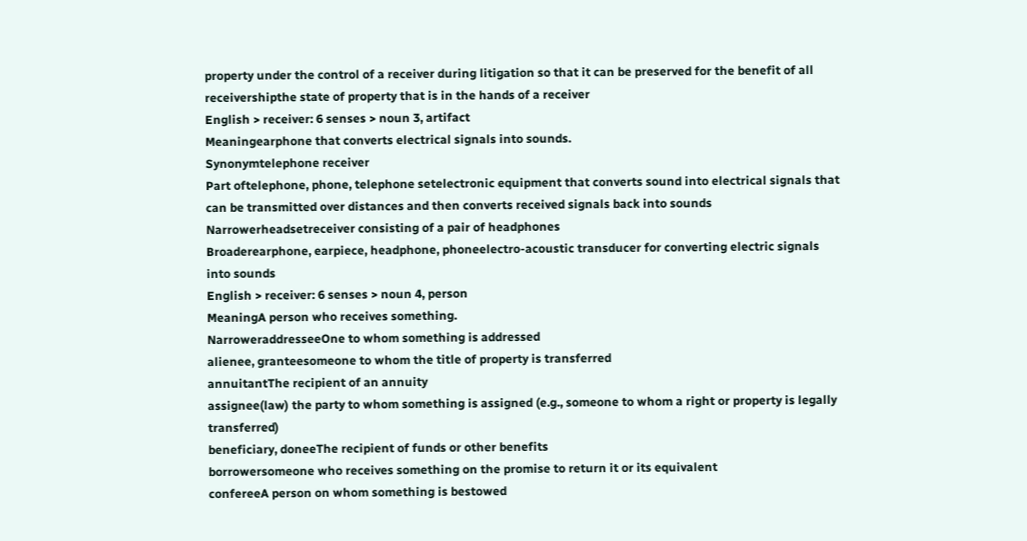property under the control of a receiver during litigation so that it can be preserved for the benefit of all
receivershipthe state of property that is in the hands of a receiver
English > receiver: 6 senses > noun 3, artifact
Meaningearphone that converts electrical signals into sounds.
Synonymtelephone receiver
Part oftelephone, phone, telephone setelectronic equipment that converts sound into electrical signals that can be transmitted over distances and then converts received signals back into sounds
Narrowerheadsetreceiver consisting of a pair of headphones
Broaderearphone, earpiece, headphone, phoneelectro-acoustic transducer for converting electric signals into sounds
English > receiver: 6 senses > noun 4, person
MeaningA person who receives something.
NarroweraddresseeOne to whom something is addressed
alienee, granteesomeone to whom the title of property is transferred
annuitantThe recipient of an annuity
assignee(law) the party to whom something is assigned (e.g., someone to whom a right or property is legally transferred)
beneficiary, doneeThe recipient of funds or other benefits
borrowersomeone who receives something on the promise to return it or its equivalent
confereeA person on whom something is bestowed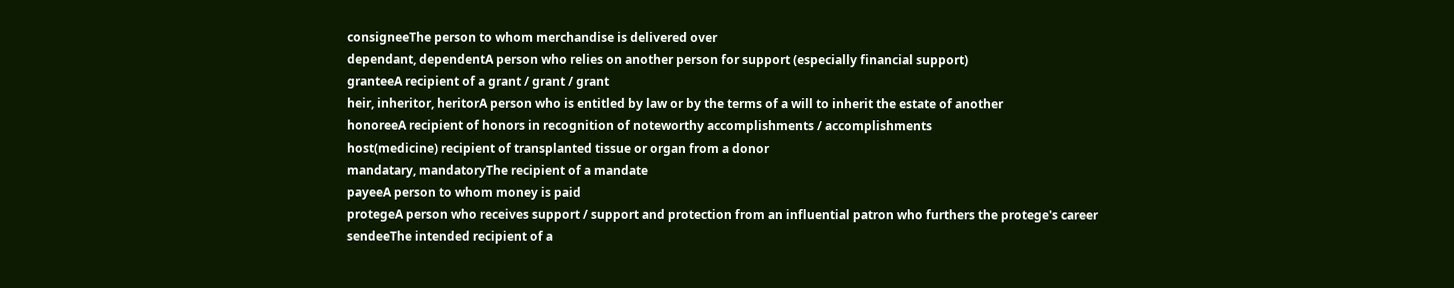consigneeThe person to whom merchandise is delivered over
dependant, dependentA person who relies on another person for support (especially financial support)
granteeA recipient of a grant / grant / grant
heir, inheritor, heritorA person who is entitled by law or by the terms of a will to inherit the estate of another
honoreeA recipient of honors in recognition of noteworthy accomplishments / accomplishments
host(medicine) recipient of transplanted tissue or organ from a donor
mandatary, mandatoryThe recipient of a mandate
payeeA person to whom money is paid
protegeA person who receives support / support and protection from an influential patron who furthers the protege's career
sendeeThe intended recipient of a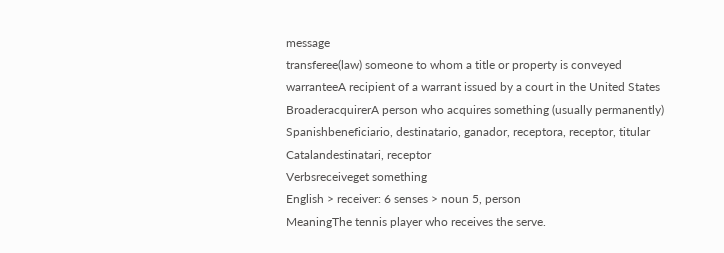message
transferee(law) someone to whom a title or property is conveyed
warranteeA recipient of a warrant issued by a court in the United States
BroaderacquirerA person who acquires something (usually permanently)
Spanishbeneficiario, destinatario, ganador, receptora, receptor, titular
Catalandestinatari, receptor
Verbsreceiveget something
English > receiver: 6 senses > noun 5, person
MeaningThe tennis player who receives the serve.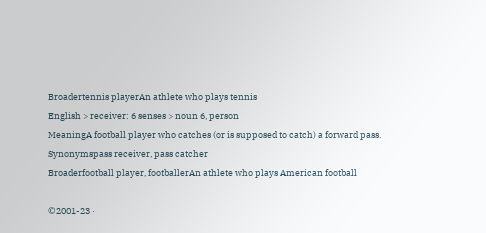Broadertennis playerAn athlete who plays tennis
English > receiver: 6 senses > noun 6, person
MeaningA football player who catches (or is supposed to catch) a forward pass.
Synonymspass receiver, pass catcher
Broaderfootball player, footballerAn athlete who plays American football

©2001-23 ·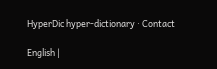HyperDic hyper-dictionary · Contact

English |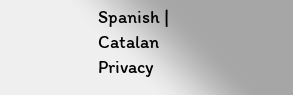Spanish | Catalan
Privacy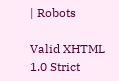| Robots

Valid XHTML 1.0 Strict